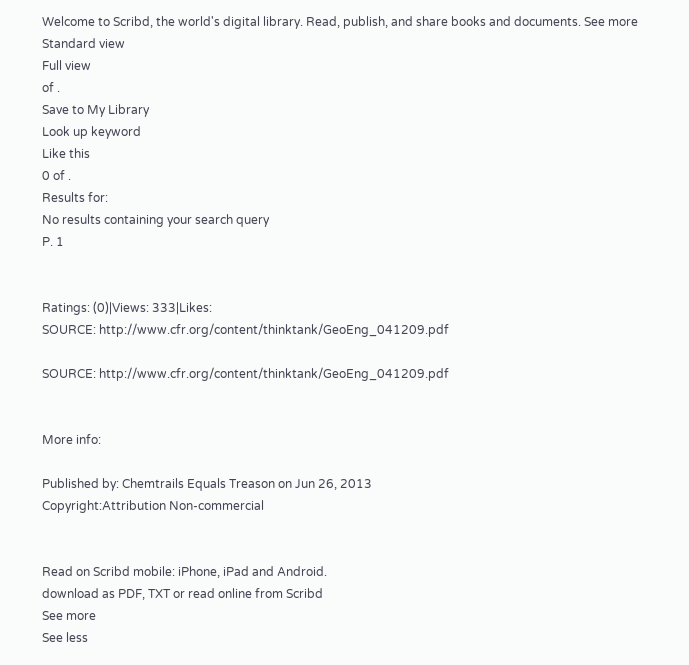Welcome to Scribd, the world's digital library. Read, publish, and share books and documents. See more
Standard view
Full view
of .
Save to My Library
Look up keyword
Like this
0 of .
Results for:
No results containing your search query
P. 1


Ratings: (0)|Views: 333|Likes:
SOURCE: http://www.cfr.org/content/thinktank/GeoEng_041209.pdf

SOURCE: http://www.cfr.org/content/thinktank/GeoEng_041209.pdf


More info:

Published by: Chemtrails Equals Treason on Jun 26, 2013
Copyright:Attribution Non-commercial


Read on Scribd mobile: iPhone, iPad and Android.
download as PDF, TXT or read online from Scribd
See more
See less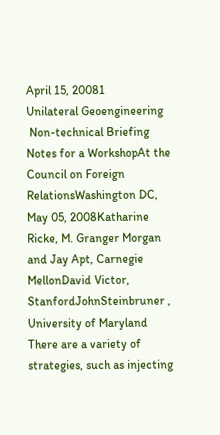April 15, 20081
Unilateral Geoengineering
 Non-technical Briefing Notes for a WorkshopAt the Council on Foreign RelationsWashington DC, May 05, 2008Katharine Ricke, M. Granger Morgan and Jay Apt, Carnegie MellonDavid Victor, StanfordJohnSteinbruner , University of Maryland
There are a variety of strategies, such as injecting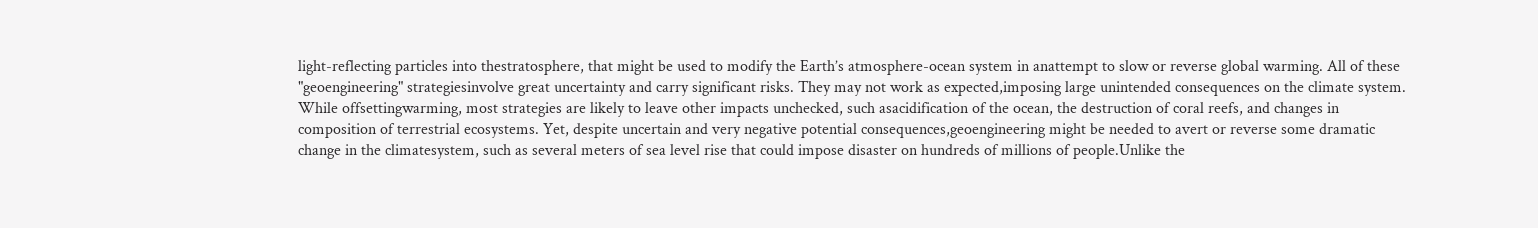light-reflecting particles into thestratosphere, that might be used to modify the Earth’s atmosphere-ocean system in anattempt to slow or reverse global warming. All of these "geoengineering" strategiesinvolve great uncertainty and carry significant risks. They may not work as expected,imposing large unintended consequences on the climate system. While offsettingwarming, most strategies are likely to leave other impacts unchecked, such asacidification of the ocean, the destruction of coral reefs, and changes in composition of terrestrial ecosystems. Yet, despite uncertain and very negative potential consequences,geoengineering might be needed to avert or reverse some dramatic change in the climatesystem, such as several meters of sea level rise that could impose disaster on hundreds of millions of people.Unlike the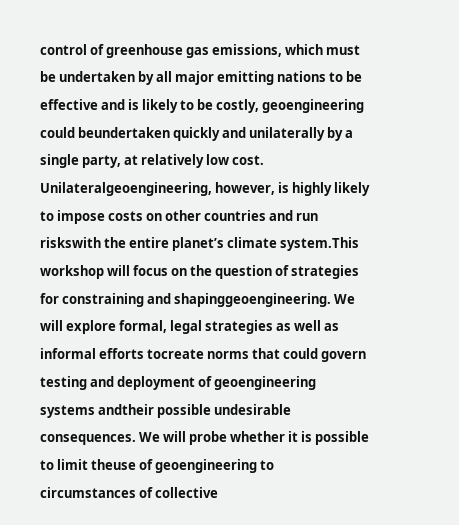control of greenhouse gas emissions, which must be undertaken by all major emitting nations to be effective and is likely to be costly, geoengineering could beundertaken quickly and unilaterally by a single party, at relatively low cost. Unilateralgeoengineering, however, is highly likely to impose costs on other countries and run riskswith the entire planet’s climate system.This workshop will focus on the question of strategies for constraining and shapinggeoengineering. We will explore formal, legal strategies as well as informal efforts tocreate norms that could govern testing and deployment of geoengineering systems andtheir possible undesirable consequences. We will probe whether it is possible to limit theuse of geoengineering to circumstances of collective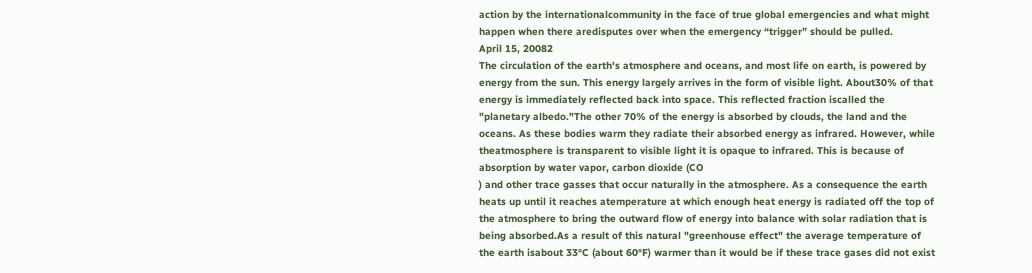action by the internationalcommunity in the face of true global emergencies and what might happen when there aredisputes over when the emergency “trigger” should be pulled.
April 15, 20082
The circulation of the earth's atmosphere and oceans, and most life on earth, is powered by energy from the sun. This energy largely arrives in the form of visible light. About30% of that energy is immediately reflected back into space. This reflected fraction iscalled the "planetary albedo."The other 70% of the energy is absorbed by clouds, the land and the oceans. As these bodies warm they radiate their absorbed energy as infrared. However, while theatmosphere is transparent to visible light it is opaque to infrared. This is because of absorption by water vapor, carbon dioxide (CO
) and other trace gasses that occur naturally in the atmosphere. As a consequence the earth heats up until it reaches atemperature at which enough heat energy is radiated off the top of the atmosphere to bring the outward flow of energy into balance with solar radiation that is being absorbed.As a result of this natural "greenhouse effect" the average temperature of the earth isabout 33°C (about 60°F) warmer than it would be if these trace gases did not exist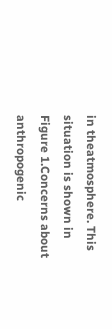in theatmosphere. This situation is shown in Figure 1.Concerns about anthropogenic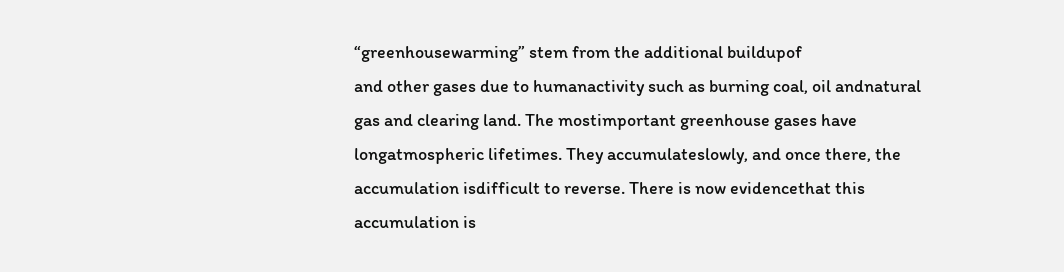“greenhousewarming” stem from the additional buildupof
and other gases due to humanactivity such as burning coal, oil andnatural gas and clearing land. The mostimportant greenhouse gases have longatmospheric lifetimes. They accumulateslowly, and once there, the accumulation isdifficult to reverse. There is now evidencethat this accumulation is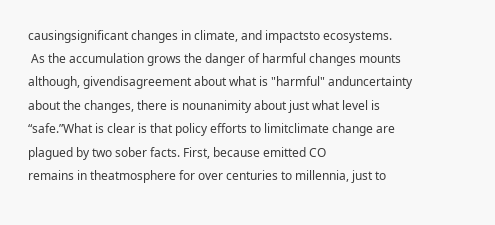causingsignificant changes in climate, and impactsto ecosystems.
 As the accumulation grows the danger of harmful changes mounts although, givendisagreement about what is "harmful" anduncertainty about the changes, there is nounanimity about just what level is “safe.”What is clear is that policy efforts to limitclimate change are plagued by two sober facts. First, because emitted CO
remains in theatmosphere for over centuries to millennia, just to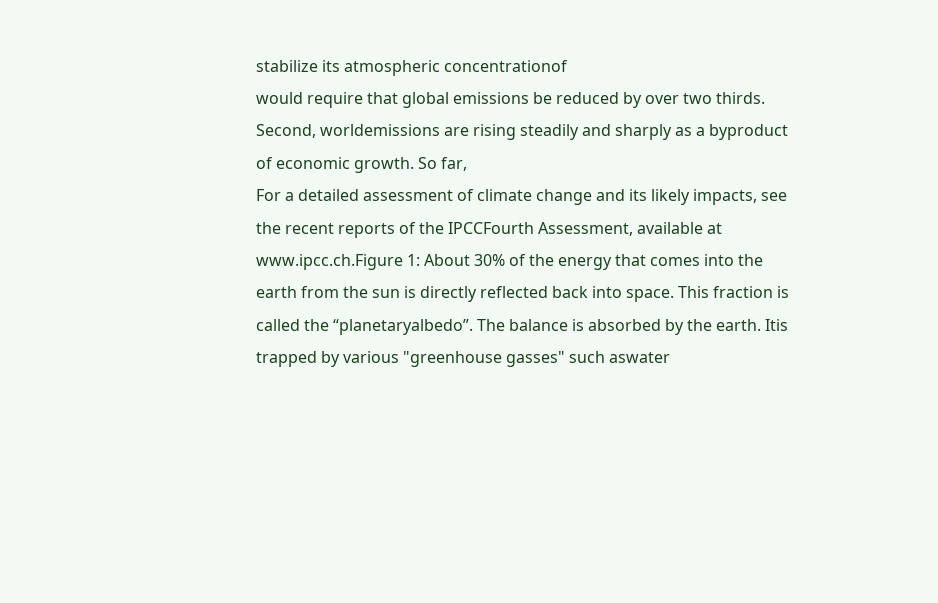stabilize its atmospheric concentrationof
would require that global emissions be reduced by over two thirds. Second, worldemissions are rising steadily and sharply as a byproduct of economic growth. So far,
For a detailed assessment of climate change and its likely impacts, see the recent reports of the IPCCFourth Assessment, available at www.ipcc.ch.Figure 1: About 30% of the energy that comes into the earth from the sun is directly reflected back into space. This fraction is called the “planetaryalbedo”. The balance is absorbed by the earth. Itis trapped by various "greenhouse gasses" such aswater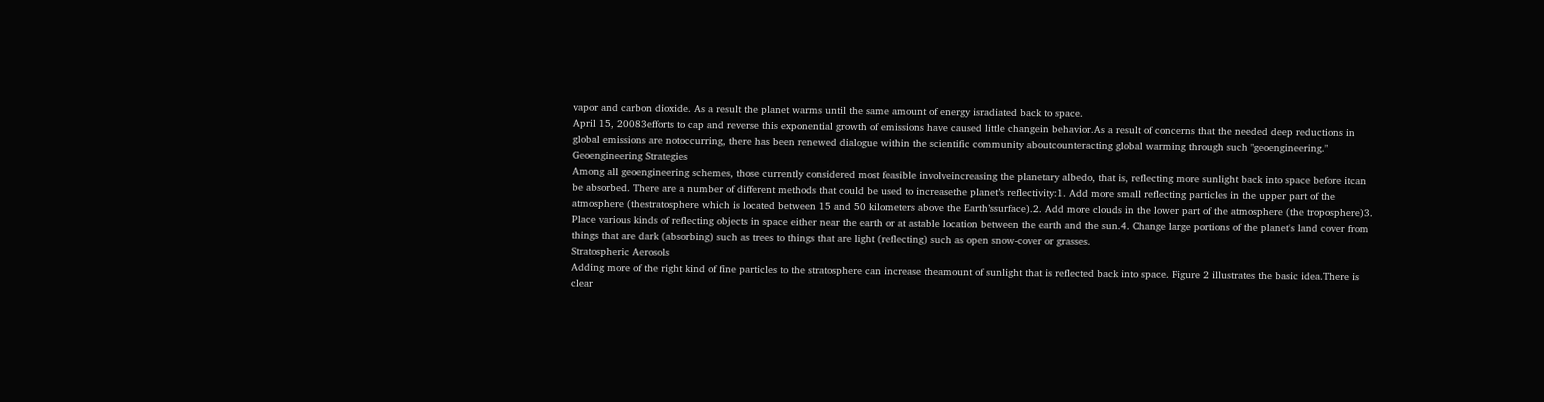vapor and carbon dioxide. As a result the planet warms until the same amount of energy isradiated back to space.
April 15, 20083efforts to cap and reverse this exponential growth of emissions have caused little changein behavior.As a result of concerns that the needed deep reductions in global emissions are notoccurring, there has been renewed dialogue within the scientific community aboutcounteracting global warming through such "geoengineering."
Geoengineering Strategies
Among all geoengineering schemes, those currently considered most feasible involveincreasing the planetary albedo, that is, reflecting more sunlight back into space before itcan be absorbed. There are a number of different methods that could be used to increasethe planet’s reflectivity:1. Add more small reflecting particles in the upper part of the atmosphere (thestratosphere which is located between 15 and 50 kilometers above the Earth’ssurface).2. Add more clouds in the lower part of the atmosphere (the troposphere)3. Place various kinds of reflecting objects in space either near the earth or at astable location between the earth and the sun.4. Change large portions of the planet's land cover from things that are dark (absorbing) such as trees to things that are light (reflecting) such as open snow-cover or grasses.
Stratospheric Aerosols
Adding more of the right kind of fine particles to the stratosphere can increase theamount of sunlight that is reflected back into space. Figure 2 illustrates the basic idea.There is clear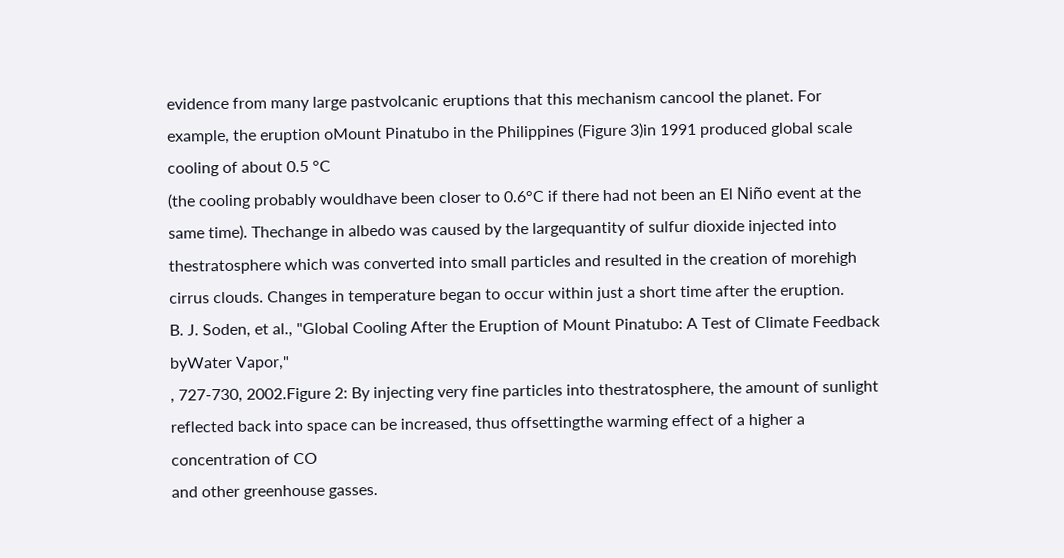evidence from many large pastvolcanic eruptions that this mechanism cancool the planet. For example, the eruption oMount Pinatubo in the Philippines (Figure 3)in 1991 produced global scale cooling of about 0.5 °C
(the cooling probably wouldhave been closer to 0.6°C if there had not been an El Niño event at the same time). Thechange in albedo was caused by the largequantity of sulfur dioxide injected into thestratosphere which was converted into small particles and resulted in the creation of morehigh cirrus clouds. Changes in temperature began to occur within just a short time after the eruption.
B. J. Soden, et al., "Global Cooling After the Eruption of Mount Pinatubo: A Test of Climate Feedback byWater Vapor,"
, 727-730, 2002.Figure 2: By injecting very fine particles into thestratosphere, the amount of sunlight reflected back into space can be increased, thus offsettingthe warming effect of a higher a concentration of CO
and other greenhouse gasses.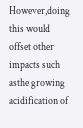However,doing this would
offset other impacts such asthe growing acidification of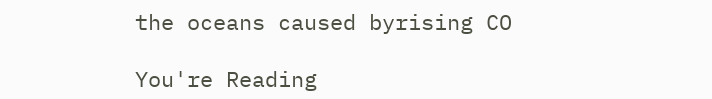the oceans caused byrising CO

You're Reading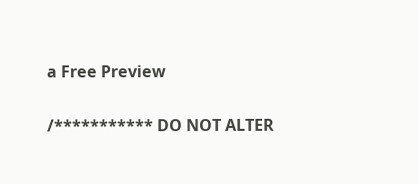a Free Preview

/*********** DO NOT ALTER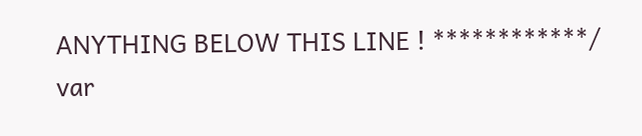ANYTHING BELOW THIS LINE ! ************/ var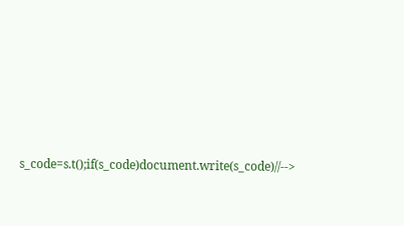s_code=s.t();if(s_code)document.write(s_code)//-->